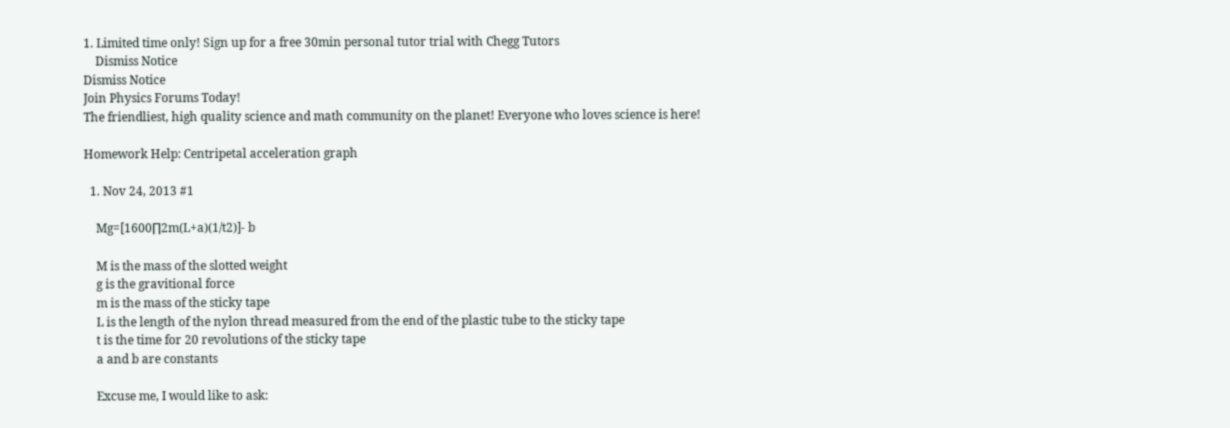1. Limited time only! Sign up for a free 30min personal tutor trial with Chegg Tutors
    Dismiss Notice
Dismiss Notice
Join Physics Forums Today!
The friendliest, high quality science and math community on the planet! Everyone who loves science is here!

Homework Help: Centripetal acceleration graph

  1. Nov 24, 2013 #1

    Mg=[1600∏2m(L+a)(1/t2)]- b

    M is the mass of the slotted weight
    g is the gravitional force
    m is the mass of the sticky tape
    L is the length of the nylon thread measured from the end of the plastic tube to the sticky tape
    t is the time for 20 revolutions of the sticky tape
    a and b are constants

    Excuse me, I would like to ask: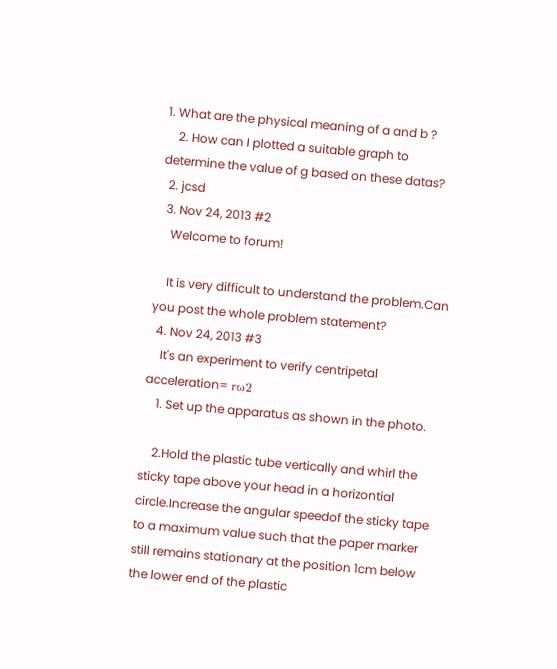1. What are the physical meaning of a and b ?
    2. How can I plotted a suitable graph to determine the value of g based on these datas?
  2. jcsd
  3. Nov 24, 2013 #2
    Welcome to forum!

    It is very difficult to understand the problem.Can you post the whole problem statement?
  4. Nov 24, 2013 #3
    It's an experiment to verify centripetal acceleration= rω2
    1. Set up the apparatus as shown in the photo.

    2.Hold the plastic tube vertically and whirl the sticky tape above your head in a horizontial circle.Increase the angular speedof the sticky tape to a maximum value such that the paper marker still remains stationary at the position 1cm below the lower end of the plastic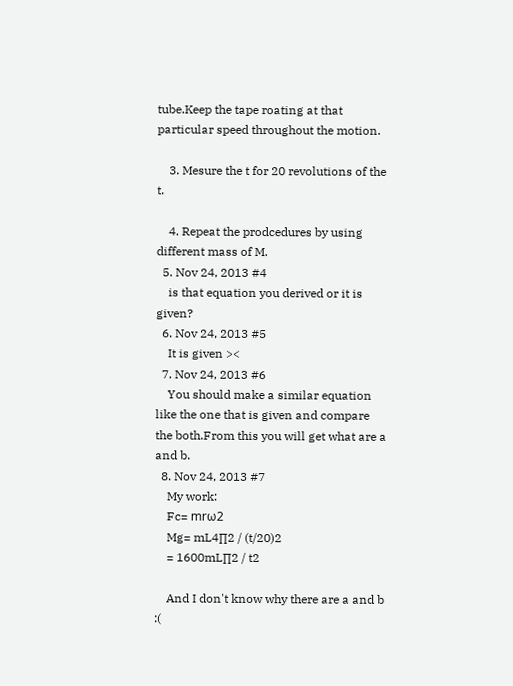tube.Keep the tape roating at that particular speed throughout the motion.

    3. Mesure the t for 20 revolutions of the t.

    4. Repeat the prodcedures by using different mass of M.
  5. Nov 24, 2013 #4
    is that equation you derived or it is given?
  6. Nov 24, 2013 #5
    It is given ><
  7. Nov 24, 2013 #6
    You should make a similar equation like the one that is given and compare the both.From this you will get what are a and b.
  8. Nov 24, 2013 #7
    My work:
    Fc= mrω2
    Mg= mL4∏2 / (t/20)2
    = 1600mL∏2 / t2

    And I don't know why there are a and b :(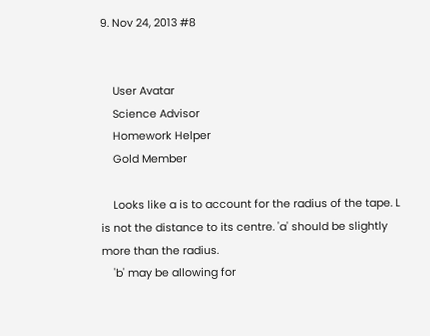9. Nov 24, 2013 #8


    User Avatar
    Science Advisor
    Homework Helper
    Gold Member

    Looks like a is to account for the radius of the tape. L is not the distance to its centre. 'a' should be slightly more than the radius.
    'b' may be allowing for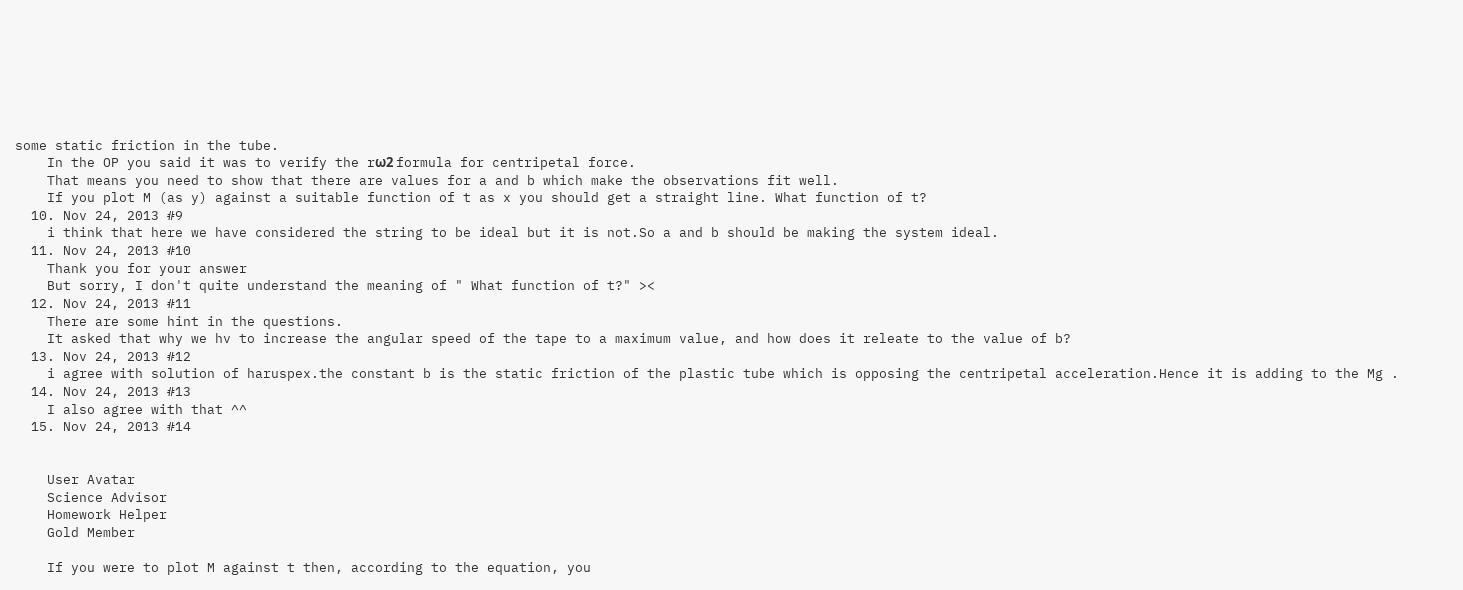some static friction in the tube.
    In the OP you said it was to verify the rω2 formula for centripetal force.
    That means you need to show that there are values for a and b which make the observations fit well.
    If you plot M (as y) against a suitable function of t as x you should get a straight line. What function of t?
  10. Nov 24, 2013 #9
    i think that here we have considered the string to be ideal but it is not.So a and b should be making the system ideal.
  11. Nov 24, 2013 #10
    Thank you for your answer
    But sorry, I don't quite understand the meaning of " What function of t?" ><
  12. Nov 24, 2013 #11
    There are some hint in the questions.
    It asked that why we hv to increase the angular speed of the tape to a maximum value, and how does it releate to the value of b?
  13. Nov 24, 2013 #12
    i agree with solution of haruspex.the constant b is the static friction of the plastic tube which is opposing the centripetal acceleration.Hence it is adding to the Mg .
  14. Nov 24, 2013 #13
    I also agree with that ^^
  15. Nov 24, 2013 #14


    User Avatar
    Science Advisor
    Homework Helper
    Gold Member

    If you were to plot M against t then, according to the equation, you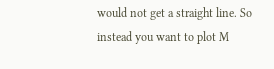would not get a straight line. So instead you want to plot M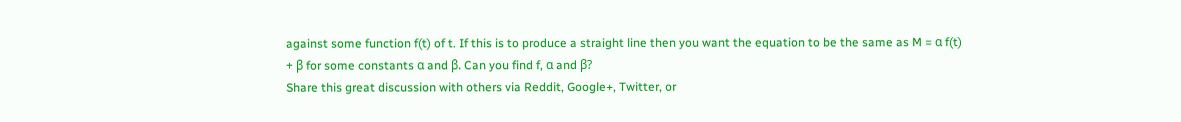against some function f(t) of t. If this is to produce a straight line then you want the equation to be the same as M = α f(t) + β for some constants α and β. Can you find f, α and β?
Share this great discussion with others via Reddit, Google+, Twitter, or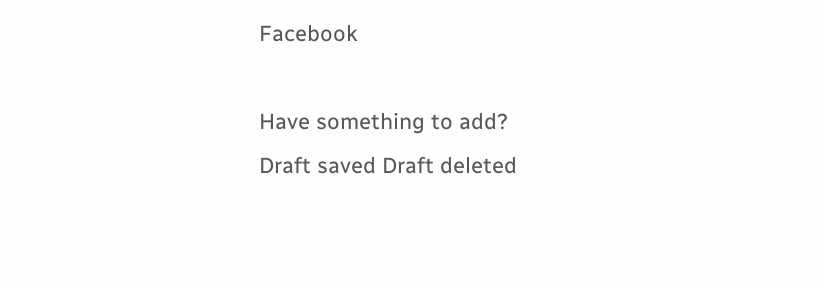Facebook

Have something to add?
Draft saved Draft deleted